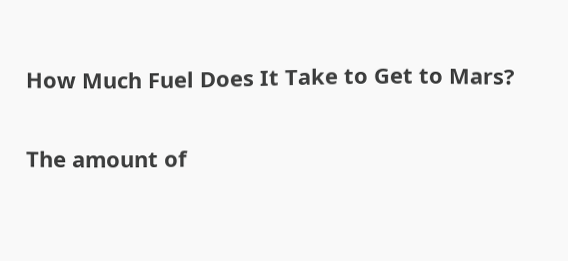How Much Fuel Does It Take to Get to Mars?

The amount of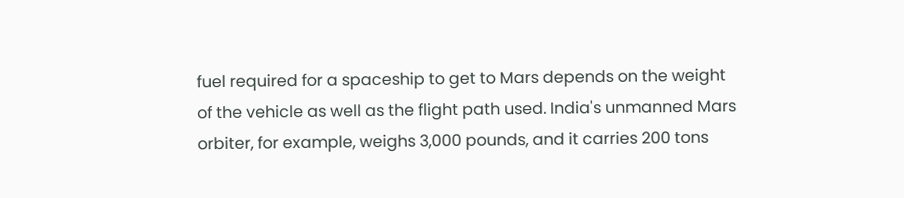fuel required for a spaceship to get to Mars depends on the weight of the vehicle as well as the flight path used. India's unmanned Mars orbiter, for example, weighs 3,000 pounds, and it carries 200 tons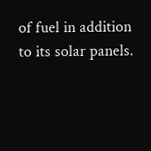of fuel in addition to its solar panels.